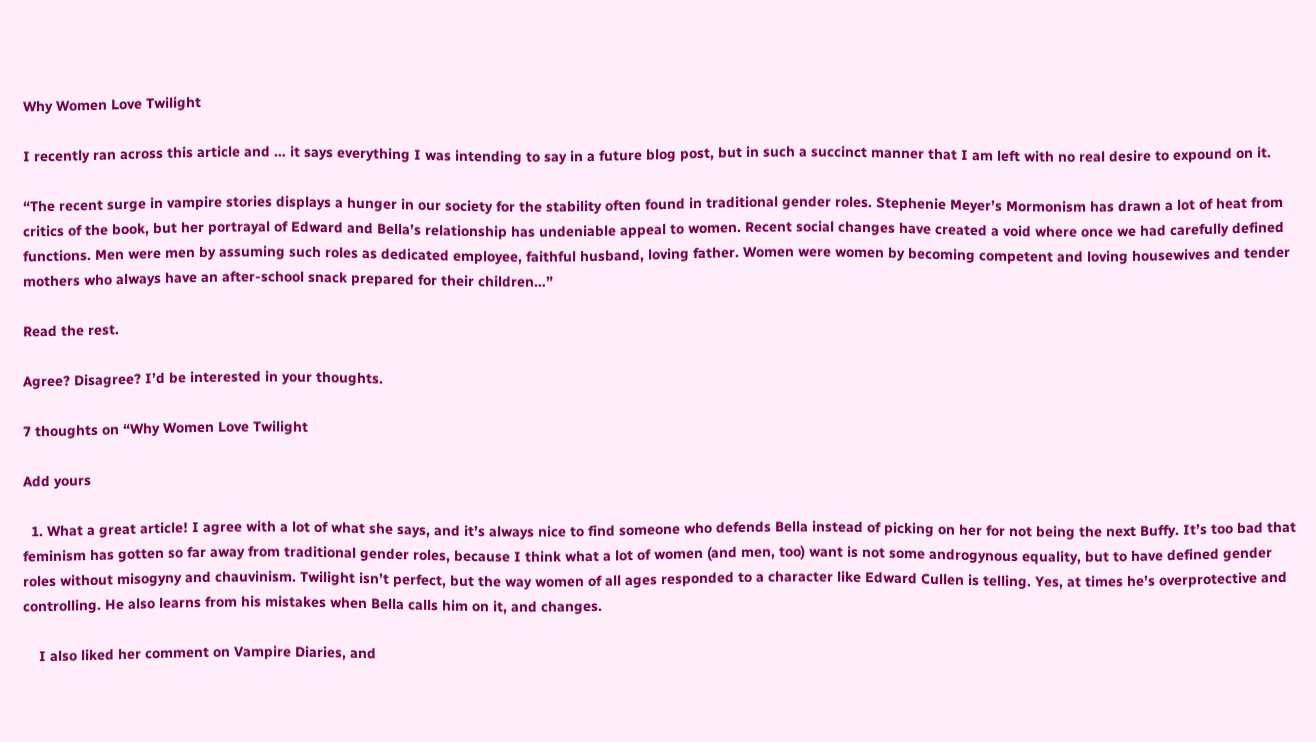Why Women Love Twilight

I recently ran across this article and … it says everything I was intending to say in a future blog post, but in such a succinct manner that I am left with no real desire to expound on it.

“The recent surge in vampire stories displays a hunger in our society for the stability often found in traditional gender roles. Stephenie Meyer’s Mormonism has drawn a lot of heat from critics of the book, but her portrayal of Edward and Bella’s relationship has undeniable appeal to women. Recent social changes have created a void where once we had carefully defined functions. Men were men by assuming such roles as dedicated employee, faithful husband, loving father. Women were women by becoming competent and loving housewives and tender mothers who always have an after-school snack prepared for their children…”

Read the rest.

Agree? Disagree? I’d be interested in your thoughts.

7 thoughts on “Why Women Love Twilight

Add yours

  1. What a great article! I agree with a lot of what she says, and it’s always nice to find someone who defends Bella instead of picking on her for not being the next Buffy. It’s too bad that feminism has gotten so far away from traditional gender roles, because I think what a lot of women (and men, too) want is not some androgynous equality, but to have defined gender roles without misogyny and chauvinism. Twilight isn’t perfect, but the way women of all ages responded to a character like Edward Cullen is telling. Yes, at times he’s overprotective and controlling. He also learns from his mistakes when Bella calls him on it, and changes.

    I also liked her comment on Vampire Diaries, and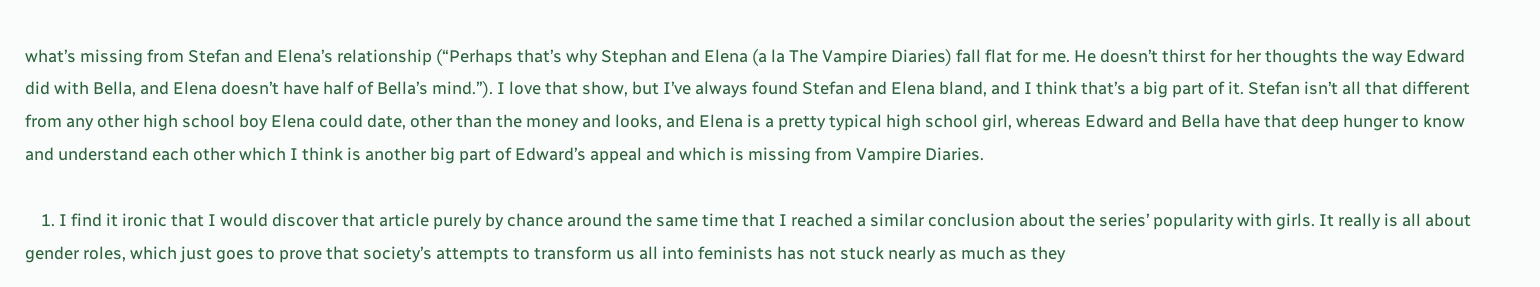what’s missing from Stefan and Elena’s relationship (“Perhaps that’s why Stephan and Elena (a la The Vampire Diaries) fall flat for me. He doesn’t thirst for her thoughts the way Edward did with Bella, and Elena doesn’t have half of Bella’s mind.”). I love that show, but I’ve always found Stefan and Elena bland, and I think that’s a big part of it. Stefan isn’t all that different from any other high school boy Elena could date, other than the money and looks, and Elena is a pretty typical high school girl, whereas Edward and Bella have that deep hunger to know and understand each other which I think is another big part of Edward’s appeal and which is missing from Vampire Diaries.

    1. I find it ironic that I would discover that article purely by chance around the same time that I reached a similar conclusion about the series’ popularity with girls. It really is all about gender roles, which just goes to prove that society’s attempts to transform us all into feminists has not stuck nearly as much as they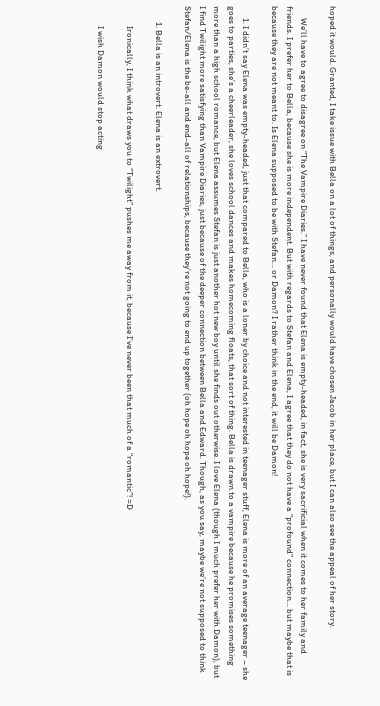hoped it would. Granted, I take issue with Bella on a lot of things, and personally would have chosen Jacob in her place, but I can also see the appeal of her story.

      We’ll have to agree to disagree on “The Vampire Diaries.” I have never found that Elena is empty-headed, in fact, she is very sacrificial when it comes to her family and friends. I prefer her to Bella, because she is more independent. But with regards to Stefan and Elena, I agree that they do not have a “profound” connection… but maybe that is because they are not meant to. Is Elena supposed to be with Stefan… or Damon? I rather think in the end, it will be Damon!

      1. I didn’t say Elena was empty-headed, just that compared to Bella, who is a loner by choice and not interested in teenager stuff, Elena is more of an average teenager – she goes to parties, she’s a cheerleader, she loves school dances and makes homecoming floats, that sort of thing. Bella is drawn to a vampire because he promises something more than a high school romance, but Elena assumes Stefan is just another hot new boy until she finds out otherwise. I love Elena (though I much prefer her with Damon), but I find Twilight more satisfying than Vampire Diaries, just because of the deeper connection between Bella and Edward. Though, as you say, maybe we’re not supposed to think Stefan/Elena is the be-all and end-all of relationships, because they’re not going to end up together (oh hope oh hope oh hope!).

        1. Bella is an introvert. Elena is an extrovert.

          Ironically, I think what draws you to “Twilight” pushes me away from it, because I’ve never been that much of a “romantic”! =D

          I wish Damon would stop acting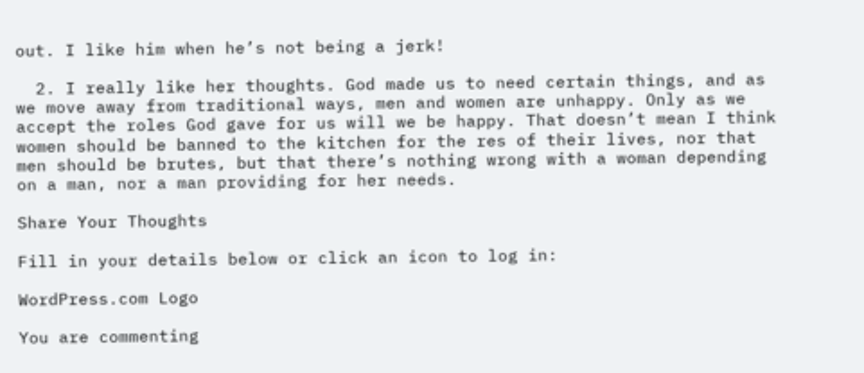out. I like him when he’s not being a jerk!

  2. I really like her thoughts. God made us to need certain things, and as we move away from traditional ways, men and women are unhappy. Only as we accept the roles God gave for us will we be happy. That doesn’t mean I think women should be banned to the kitchen for the res of their lives, nor that men should be brutes, but that there’s nothing wrong with a woman depending on a man, nor a man providing for her needs.

Share Your Thoughts

Fill in your details below or click an icon to log in:

WordPress.com Logo

You are commenting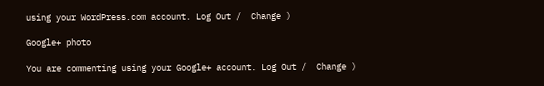using your WordPress.com account. Log Out /  Change )

Google+ photo

You are commenting using your Google+ account. Log Out /  Change )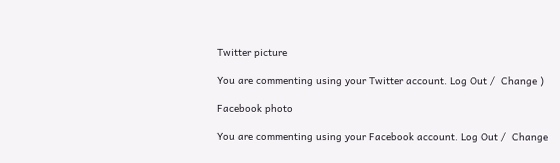Twitter picture

You are commenting using your Twitter account. Log Out /  Change )

Facebook photo

You are commenting using your Facebook account. Log Out /  Change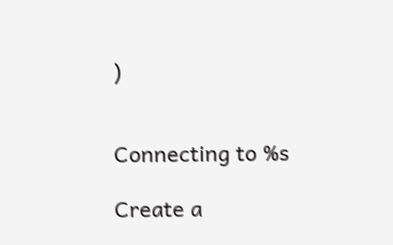)


Connecting to %s

Create a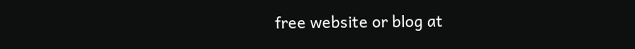free website or blog at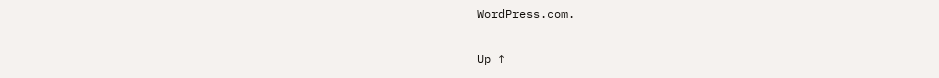WordPress.com.

Up ↑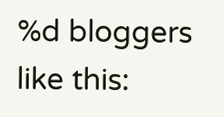%d bloggers like this: